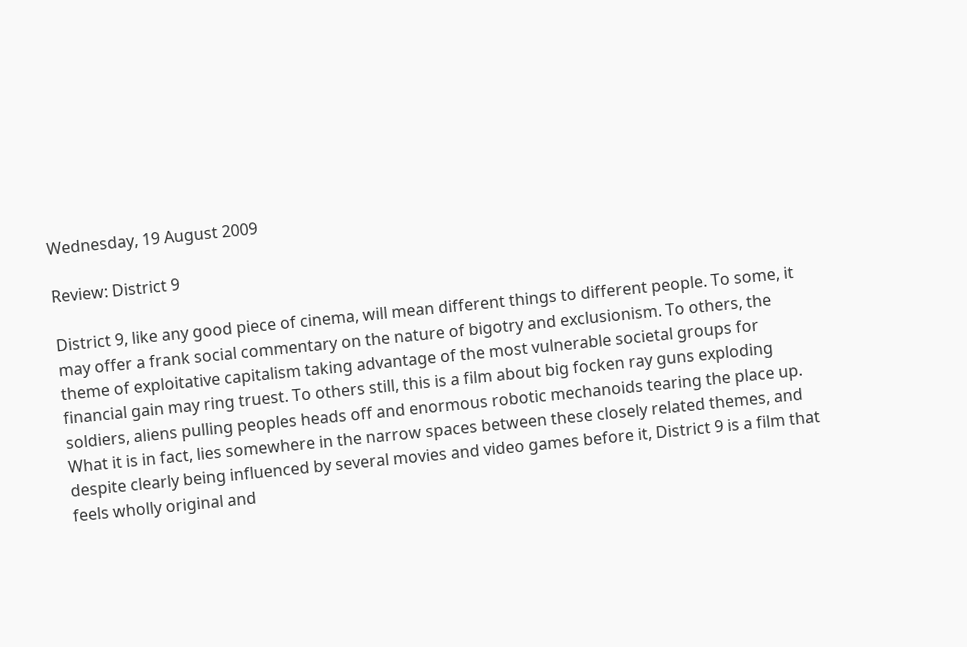Wednesday, 19 August 2009

Review: District 9

District 9, like any good piece of cinema, will mean different things to different people. To some, it may offer a frank social commentary on the nature of bigotry and exclusionism. To others, the theme of exploitative capitalism taking advantage of the most vulnerable societal groups for financial gain may ring truest. To others still, this is a film about big focken ray guns exploding soldiers, aliens pulling peoples heads off and enormous robotic mechanoids tearing the place up. What it is in fact, lies somewhere in the narrow spaces between these closely related themes, and despite clearly being influenced by several movies and video games before it, District 9 is a film that feels wholly original and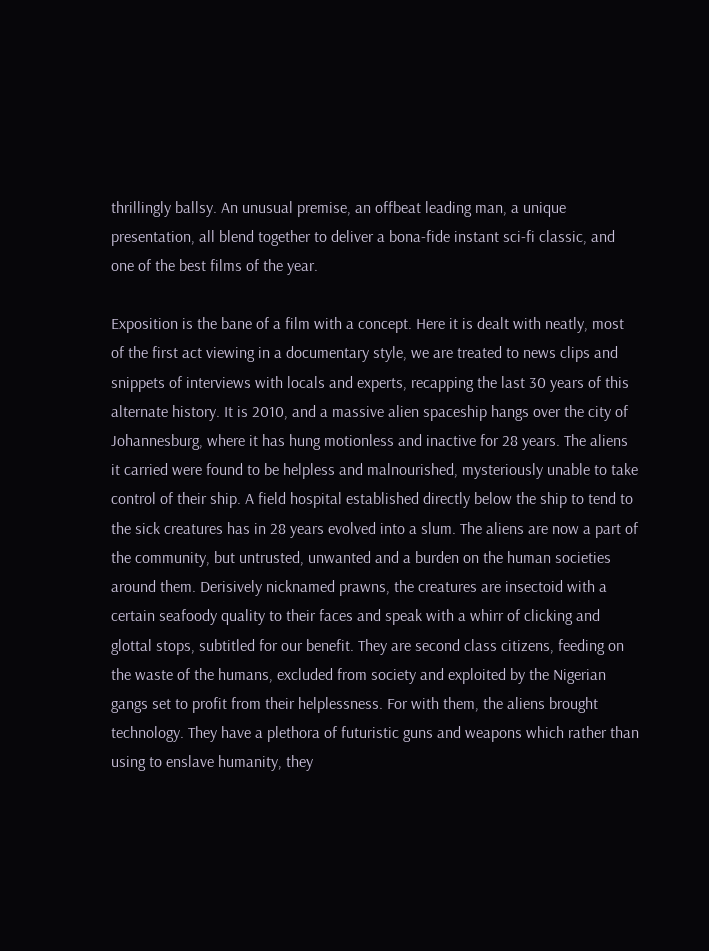thrillingly ballsy. An unusual premise, an offbeat leading man, a unique presentation, all blend together to deliver a bona-fide instant sci-fi classic, and one of the best films of the year.

Exposition is the bane of a film with a concept. Here it is dealt with neatly, most of the first act viewing in a documentary style, we are treated to news clips and snippets of interviews with locals and experts, recapping the last 30 years of this alternate history. It is 2010, and a massive alien spaceship hangs over the city of Johannesburg, where it has hung motionless and inactive for 28 years. The aliens it carried were found to be helpless and malnourished, mysteriously unable to take control of their ship. A field hospital established directly below the ship to tend to the sick creatures has in 28 years evolved into a slum. The aliens are now a part of the community, but untrusted, unwanted and a burden on the human societies around them. Derisively nicknamed prawns, the creatures are insectoid with a certain seafoody quality to their faces and speak with a whirr of clicking and glottal stops, subtitled for our benefit. They are second class citizens, feeding on the waste of the humans, excluded from society and exploited by the Nigerian gangs set to profit from their helplessness. For with them, the aliens brought technology. They have a plethora of futuristic guns and weapons which rather than using to enslave humanity, they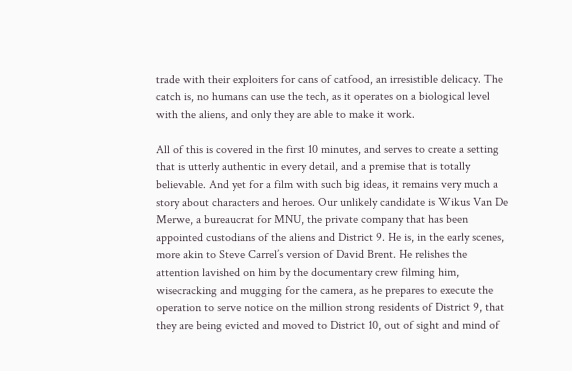trade with their exploiters for cans of catfood, an irresistible delicacy. The catch is, no humans can use the tech, as it operates on a biological level with the aliens, and only they are able to make it work.

All of this is covered in the first 10 minutes, and serves to create a setting that is utterly authentic in every detail, and a premise that is totally believable. And yet for a film with such big ideas, it remains very much a story about characters and heroes. Our unlikely candidate is Wikus Van De Merwe, a bureaucrat for MNU, the private company that has been appointed custodians of the aliens and District 9. He is, in the early scenes, more akin to Steve Carrel’s version of David Brent. He relishes the attention lavished on him by the documentary crew filming him, wisecracking and mugging for the camera, as he prepares to execute the operation to serve notice on the million strong residents of District 9, that they are being evicted and moved to District 10, out of sight and mind of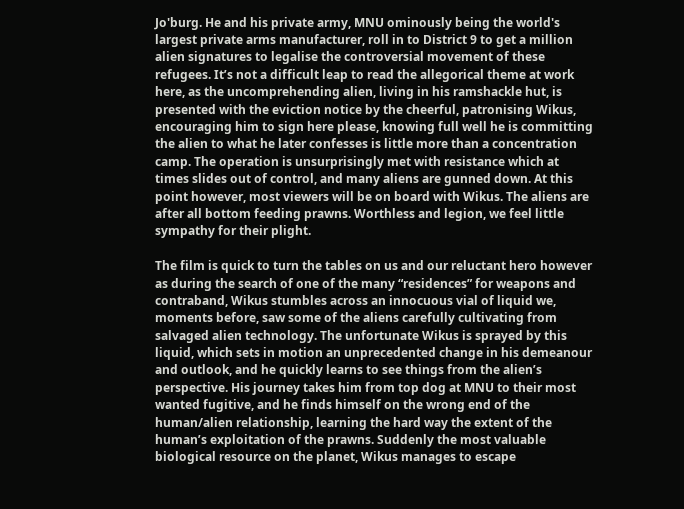Jo'burg. He and his private army, MNU ominously being the world's largest private arms manufacturer, roll in to District 9 to get a million alien signatures to legalise the controversial movement of these refugees. It’s not a difficult leap to read the allegorical theme at work here, as the uncomprehending alien, living in his ramshackle hut, is presented with the eviction notice by the cheerful, patronising Wikus, encouraging him to sign here please, knowing full well he is committing the alien to what he later confesses is little more than a concentration camp. The operation is unsurprisingly met with resistance which at times slides out of control, and many aliens are gunned down. At this point however, most viewers will be on board with Wikus. The aliens are after all bottom feeding prawns. Worthless and legion, we feel little sympathy for their plight.

The film is quick to turn the tables on us and our reluctant hero however as during the search of one of the many “residences” for weapons and contraband, Wikus stumbles across an innocuous vial of liquid we, moments before, saw some of the aliens carefully cultivating from salvaged alien technology. The unfortunate Wikus is sprayed by this liquid, which sets in motion an unprecedented change in his demeanour and outlook, and he quickly learns to see things from the alien’s perspective. His journey takes him from top dog at MNU to their most wanted fugitive, and he finds himself on the wrong end of the human/alien relationship, learning the hard way the extent of the human’s exploitation of the prawns. Suddenly the most valuable biological resource on the planet, Wikus manages to escape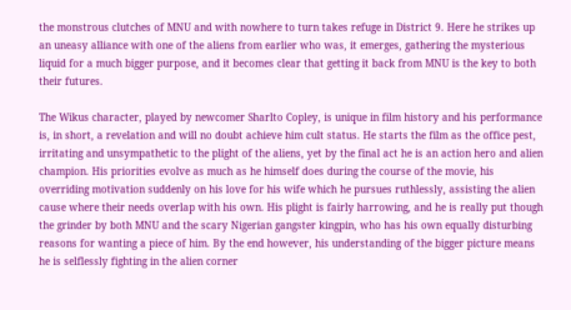the monstrous clutches of MNU and with nowhere to turn takes refuge in District 9. Here he strikes up an uneasy alliance with one of the aliens from earlier who was, it emerges, gathering the mysterious liquid for a much bigger purpose, and it becomes clear that getting it back from MNU is the key to both their futures.

The Wikus character, played by newcomer Sharlto Copley, is unique in film history and his performance is, in short, a revelation and will no doubt achieve him cult status. He starts the film as the office pest, irritating and unsympathetic to the plight of the aliens, yet by the final act he is an action hero and alien champion. His priorities evolve as much as he himself does during the course of the movie, his overriding motivation suddenly on his love for his wife which he pursues ruthlessly, assisting the alien cause where their needs overlap with his own. His plight is fairly harrowing, and he is really put though the grinder by both MNU and the scary Nigerian gangster kingpin, who has his own equally disturbing reasons for wanting a piece of him. By the end however, his understanding of the bigger picture means he is selflessly fighting in the alien corner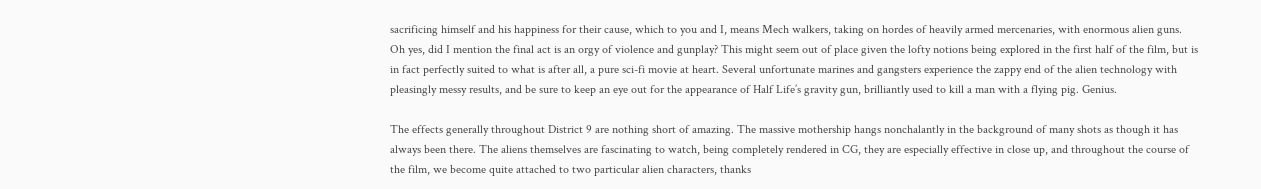sacrificing himself and his happiness for their cause, which to you and I, means Mech walkers, taking on hordes of heavily armed mercenaries, with enormous alien guns. Oh yes, did I mention the final act is an orgy of violence and gunplay? This might seem out of place given the lofty notions being explored in the first half of the film, but is in fact perfectly suited to what is after all, a pure sci-fi movie at heart. Several unfortunate marines and gangsters experience the zappy end of the alien technology with pleasingly messy results, and be sure to keep an eye out for the appearance of Half Life’s gravity gun, brilliantly used to kill a man with a flying pig. Genius.

The effects generally throughout District 9 are nothing short of amazing. The massive mothership hangs nonchalantly in the background of many shots as though it has always been there. The aliens themselves are fascinating to watch, being completely rendered in CG, they are especially effective in close up, and throughout the course of the film, we become quite attached to two particular alien characters, thanks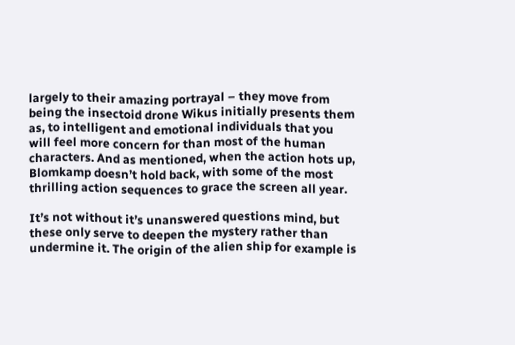largely to their amazing portrayal – they move from being the insectoid drone Wikus initially presents them as, to intelligent and emotional individuals that you will feel more concern for than most of the human characters. And as mentioned, when the action hots up, Blomkamp doesn’t hold back, with some of the most thrilling action sequences to grace the screen all year.

It’s not without it’s unanswered questions mind, but these only serve to deepen the mystery rather than undermine it. The origin of the alien ship for example is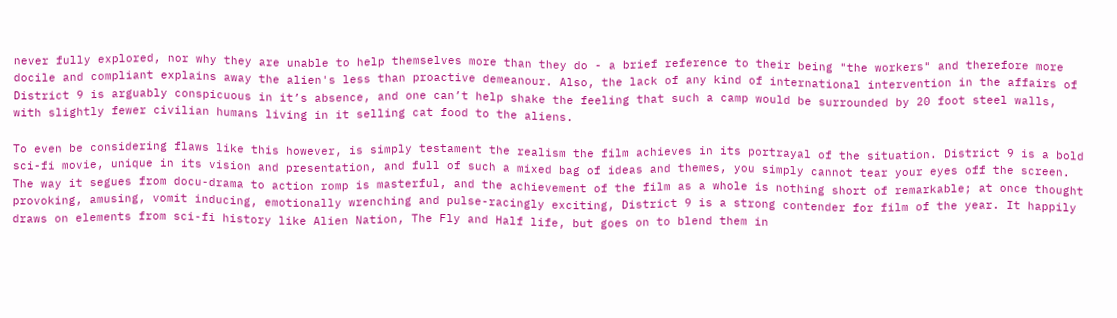never fully explored, nor why they are unable to help themselves more than they do - a brief reference to their being "the workers" and therefore more docile and compliant explains away the alien's less than proactive demeanour. Also, the lack of any kind of international intervention in the affairs of District 9 is arguably conspicuous in it’s absence, and one can’t help shake the feeling that such a camp would be surrounded by 20 foot steel walls, with slightly fewer civilian humans living in it selling cat food to the aliens.

To even be considering flaws like this however, is simply testament the realism the film achieves in its portrayal of the situation. District 9 is a bold sci-fi movie, unique in its vision and presentation, and full of such a mixed bag of ideas and themes, you simply cannot tear your eyes off the screen. The way it segues from docu-drama to action romp is masterful, and the achievement of the film as a whole is nothing short of remarkable; at once thought provoking, amusing, vomit inducing, emotionally wrenching and pulse-racingly exciting, District 9 is a strong contender for film of the year. It happily draws on elements from sci-fi history like Alien Nation, The Fly and Half life, but goes on to blend them in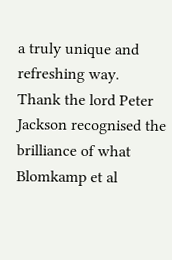a truly unique and refreshing way.
Thank the lord Peter Jackson recognised the brilliance of what Blomkamp et al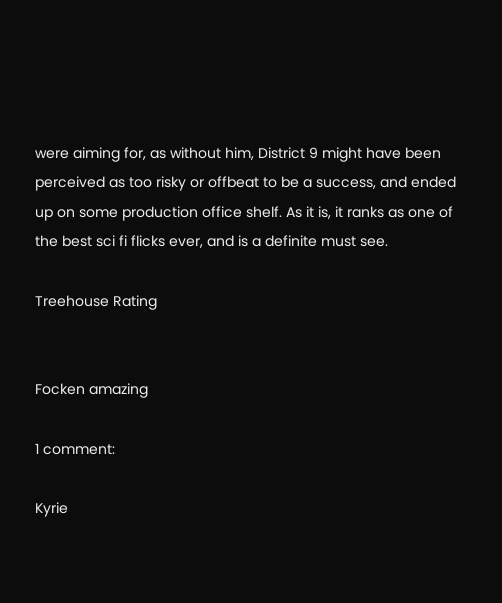were aiming for, as without him, District 9 might have been perceived as too risky or offbeat to be a success, and ended up on some production office shelf. As it is, it ranks as one of the best sci fi flicks ever, and is a definite must see.

Treehouse Rating


Focken amazing

1 comment:

Kyrie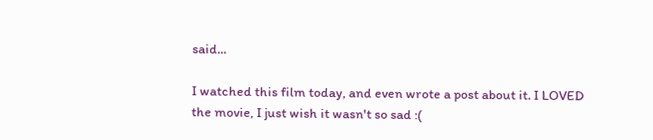said...

I watched this film today, and even wrote a post about it. I LOVED the movie, I just wish it wasn't so sad :(